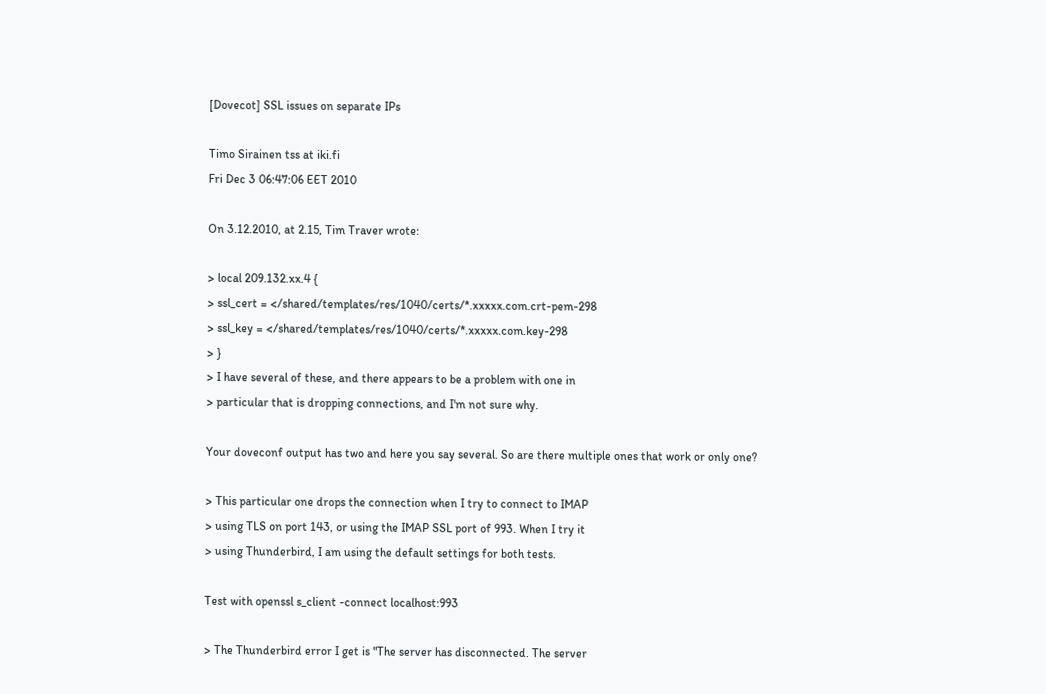[Dovecot] SSL issues on separate IPs

Timo Sirainen tss at iki.fi
Fri Dec 3 06:47:06 EET 2010

On 3.12.2010, at 2.15, Tim Traver wrote:

> local 209.132.xx.4 {
> ssl_cert = </shared/templates/res/1040/certs/*.xxxxx.com.crt-pem-298
> ssl_key = </shared/templates/res/1040/certs/*.xxxxx.com.key-298
> }
> I have several of these, and there appears to be a problem with one in
> particular that is dropping connections, and I'm not sure why.

Your doveconf output has two and here you say several. So are there multiple ones that work or only one?

> This particular one drops the connection when I try to connect to IMAP
> using TLS on port 143, or using the IMAP SSL port of 993. When I try it
> using Thunderbird, I am using the default settings for both tests.

Test with openssl s_client -connect localhost:993

> The Thunderbird error I get is "The server has disconnected. The server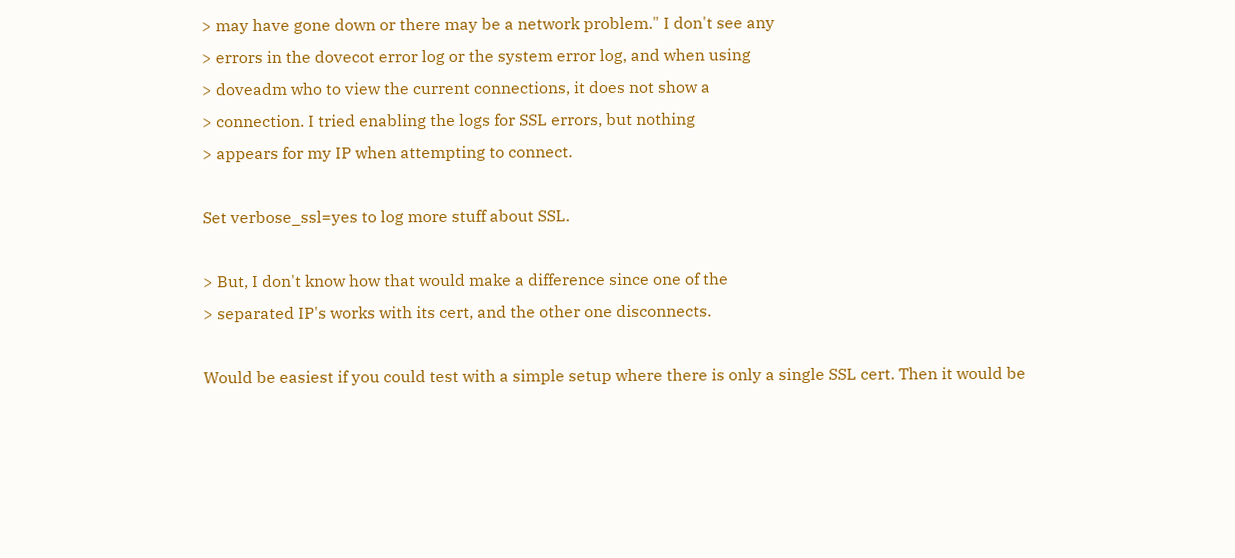> may have gone down or there may be a network problem." I don't see any
> errors in the dovecot error log or the system error log, and when using
> doveadm who to view the current connections, it does not show a
> connection. I tried enabling the logs for SSL errors, but nothing
> appears for my IP when attempting to connect.

Set verbose_ssl=yes to log more stuff about SSL.

> But, I don't know how that would make a difference since one of the
> separated IP's works with its cert, and the other one disconnects.

Would be easiest if you could test with a simple setup where there is only a single SSL cert. Then it would be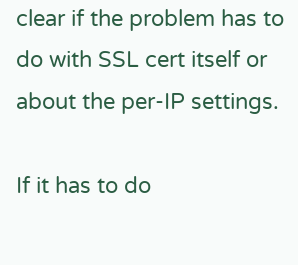clear if the problem has to do with SSL cert itself or about the per-IP settings.

If it has to do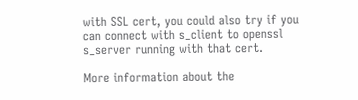with SSL cert, you could also try if you can connect with s_client to openssl s_server running with that cert.

More information about the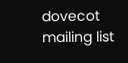dovecot mailing list